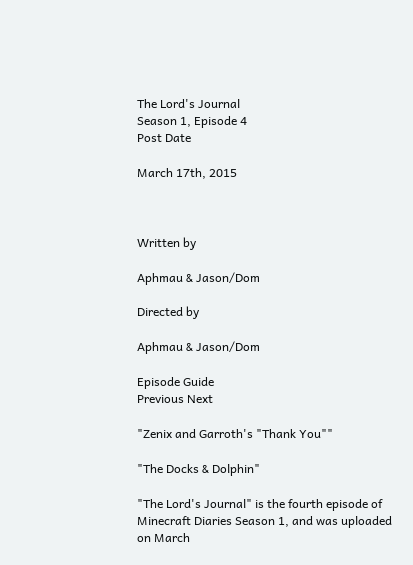The Lord's Journal
Season 1, Episode 4
Post Date

March 17th, 2015



Written by

Aphmau & Jason/Dom

Directed by

Aphmau & Jason/Dom

Episode Guide
Previous Next

"Zenix and Garroth's "Thank You""

"The Docks & Dolphin"

"The Lord's Journal" is the fourth episode of Minecraft Diaries Season 1, and was uploaded on March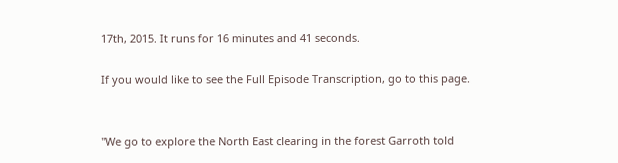17th, 2015. It runs for 16 minutes and 41 seconds.

If you would like to see the Full Episode Transcription, go to this page.


"We go to explore the North East clearing in the forest Garroth told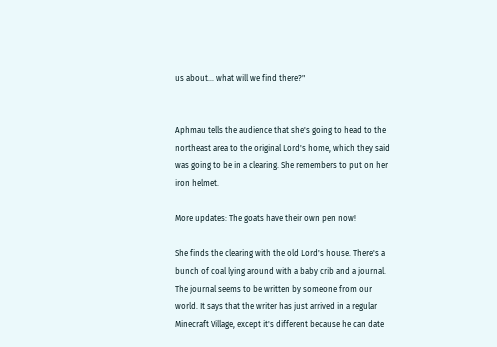us about... what will we find there?"


Aphmau tells the audience that she's going to head to the northeast area to the original Lord's home, which they said was going to be in a clearing. She remembers to put on her iron helmet.

More updates: The goats have their own pen now!

She finds the clearing with the old Lord's house. There's a bunch of coal lying around with a baby crib and a journal. The journal seems to be written by someone from our world. It says that the writer has just arrived in a regular Minecraft Village, except it's different because he can date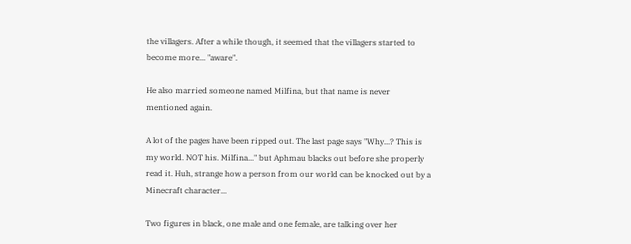the villagers. After a while though, it seemed that the villagers started to become more... "aware".

He also married someone named Milfina, but that name is never mentioned again.

A lot of the pages have been ripped out. The last page says "Why...? This is my world. NOT his. Milfina..." but Aphmau blacks out before she properly read it. Huh, strange how a person from our world can be knocked out by a Minecraft character...

Two figures in black, one male and one female, are talking over her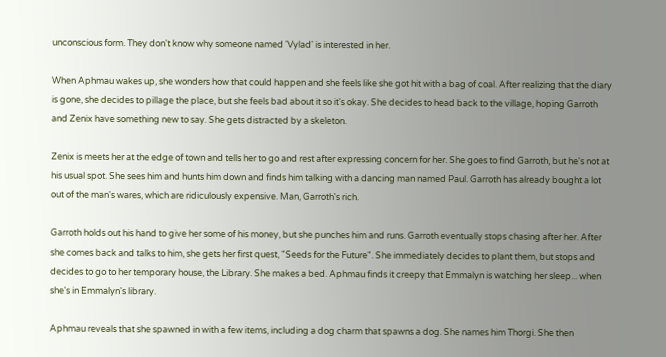unconscious form. They don't know why someone named 'Vylad' is interested in her.

When Aphmau wakes up, she wonders how that could happen and she feels like she got hit with a bag of coal. After realizing that the diary is gone, she decides to pillage the place, but she feels bad about it so it's okay. She decides to head back to the village, hoping Garroth and Zenix have something new to say. She gets distracted by a skeleton.

Zenix is meets her at the edge of town and tells her to go and rest after expressing concern for her. She goes to find Garroth, but he's not at his usual spot. She sees him and hunts him down and finds him talking with a dancing man named Paul. Garroth has already bought a lot out of the man's wares, which are ridiculously expensive. Man, Garroth's rich.

Garroth holds out his hand to give her some of his money, but she punches him and runs. Garroth eventually stops chasing after her. After she comes back and talks to him, she gets her first quest, "Seeds for the Future". She immediately decides to plant them, but stops and decides to go to her temporary house, the Library. She makes a bed. Aphmau finds it creepy that Emmalyn is watching her sleep... when she's in Emmalyn's library.

Aphmau reveals that she spawned in with a few items, including a dog charm that spawns a dog. She names him Thorgi. She then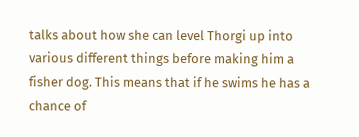talks about how she can level Thorgi up into various different things before making him a fisher dog. This means that if he swims he has a chance of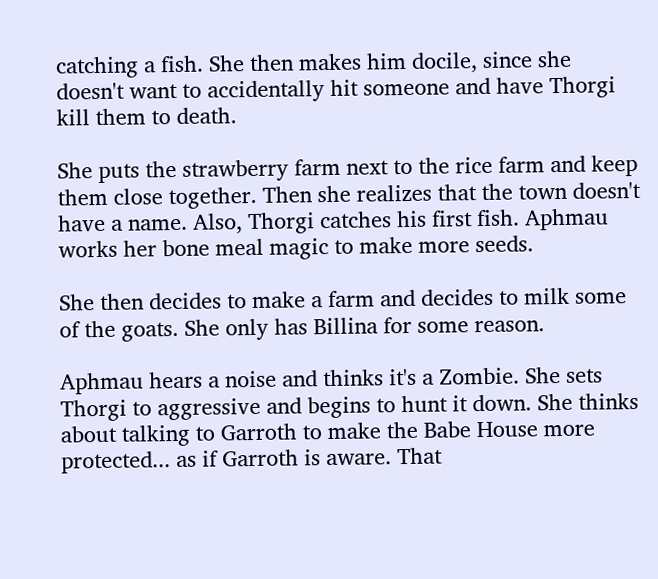catching a fish. She then makes him docile, since she doesn't want to accidentally hit someone and have Thorgi kill them to death.

She puts the strawberry farm next to the rice farm and keep them close together. Then she realizes that the town doesn't have a name. Also, Thorgi catches his first fish. Aphmau works her bone meal magic to make more seeds.

She then decides to make a farm and decides to milk some of the goats. She only has Billina for some reason.

Aphmau hears a noise and thinks it's a Zombie. She sets Thorgi to aggressive and begins to hunt it down. She thinks about talking to Garroth to make the Babe House more protected... as if Garroth is aware. That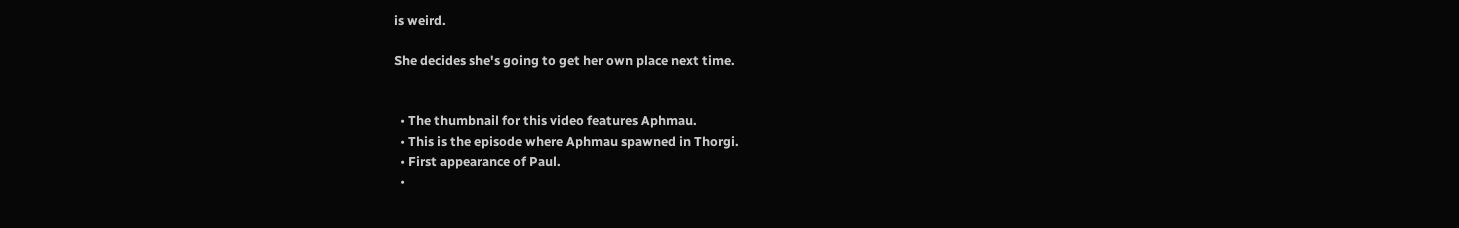is weird.

She decides she's going to get her own place next time.


  • The thumbnail for this video features Aphmau.
  • This is the episode where Aphmau spawned in Thorgi.
  • First appearance of Paul.
  •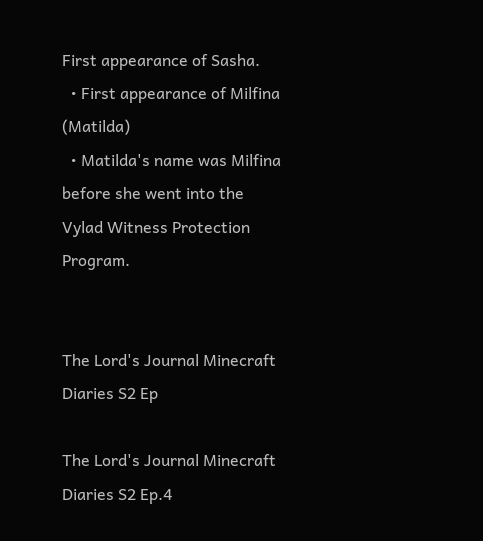First appearance of Sasha.
  • First appearance of Milfina (Matilda)
  • Matilda's name was Milfina before she went into the Vylad Witness Protection Program.


The Lord's Journal Minecraft Diaries S2 Ep

The Lord's Journal Minecraft Diaries S2 Ep.4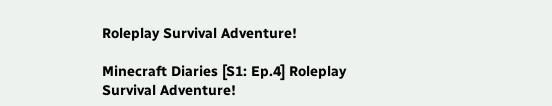Roleplay Survival Adventure!

Minecraft Diaries [S1: Ep.4] Roleplay Survival Adventure!